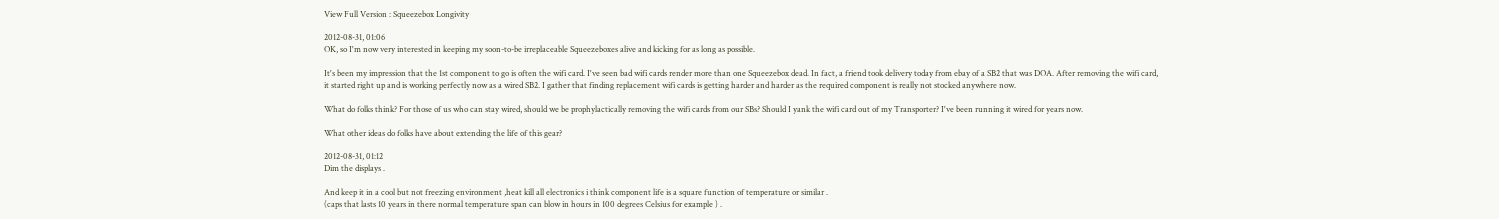View Full Version : Squeezebox Longivity

2012-08-31, 01:06
OK, so I'm now very interested in keeping my soon-to-be irreplaceable Squeezeboxes alive and kicking for as long as possible.

It's been my impression that the 1st component to go is often the wifi card. I've seen bad wifi cards render more than one Squeezebox dead. In fact, a friend took delivery today from ebay of a SB2 that was DOA. After removing the wifi card, it started right up and is working perfectly now as a wired SB2. I gather that finding replacement wifi cards is getting harder and harder as the required component is really not stocked anywhere now.

What do folks think? For those of us who can stay wired, should we be prophylactically removing the wifi cards from our SBs? Should I yank the wifi card out of my Transporter? I've been running it wired for years now.

What other ideas do folks have about extending the life of this gear?

2012-08-31, 01:12
Dim the displays .

And keep it in a cool but not freezing environment ,heat kill all electronics i think component life is a square function of temperature or similar .
(caps that lasts 10 years in there normal temperature span can blow in hours in 100 degrees Celsius for example ) .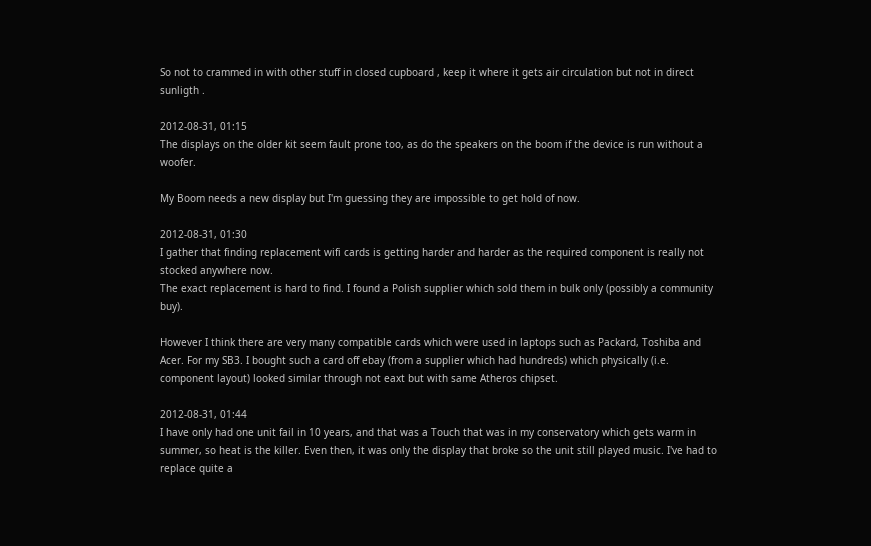So not to crammed in with other stuff in closed cupboard , keep it where it gets air circulation but not in direct sunligth .

2012-08-31, 01:15
The displays on the older kit seem fault prone too, as do the speakers on the boom if the device is run without a woofer.

My Boom needs a new display but I'm guessing they are impossible to get hold of now.

2012-08-31, 01:30
I gather that finding replacement wifi cards is getting harder and harder as the required component is really not stocked anywhere now.
The exact replacement is hard to find. I found a Polish supplier which sold them in bulk only (possibly a community buy).

However I think there are very many compatible cards which were used in laptops such as Packard, Toshiba and Acer. For my SB3. I bought such a card off ebay (from a supplier which had hundreds) which physically (i.e. component layout) looked similar through not eaxt but with same Atheros chipset.

2012-08-31, 01:44
I have only had one unit fail in 10 years, and that was a Touch that was in my conservatory which gets warm in summer, so heat is the killer. Even then, it was only the display that broke so the unit still played music. I've had to replace quite a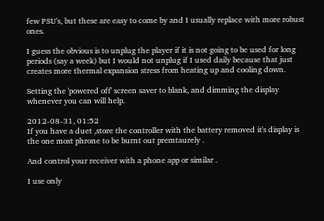few PSU's, but these are easy to come by and I usually replace with more robust ones.

I guess the obvious is to unplug the player if it is not going to be used for long periods (say a week) but I would not unplug if I used daily because that just creates more thermal expansion stress from heating up and cooling down.

Setting the 'powered off' screen saver to blank, and dimming the display whenever you can will help.

2012-08-31, 01:52
If you have a duet ,store the controller with the battery removed it's display is the one most phrone to be burnt out premtaurely .

And control your receiver with a phone app or similar .

I use only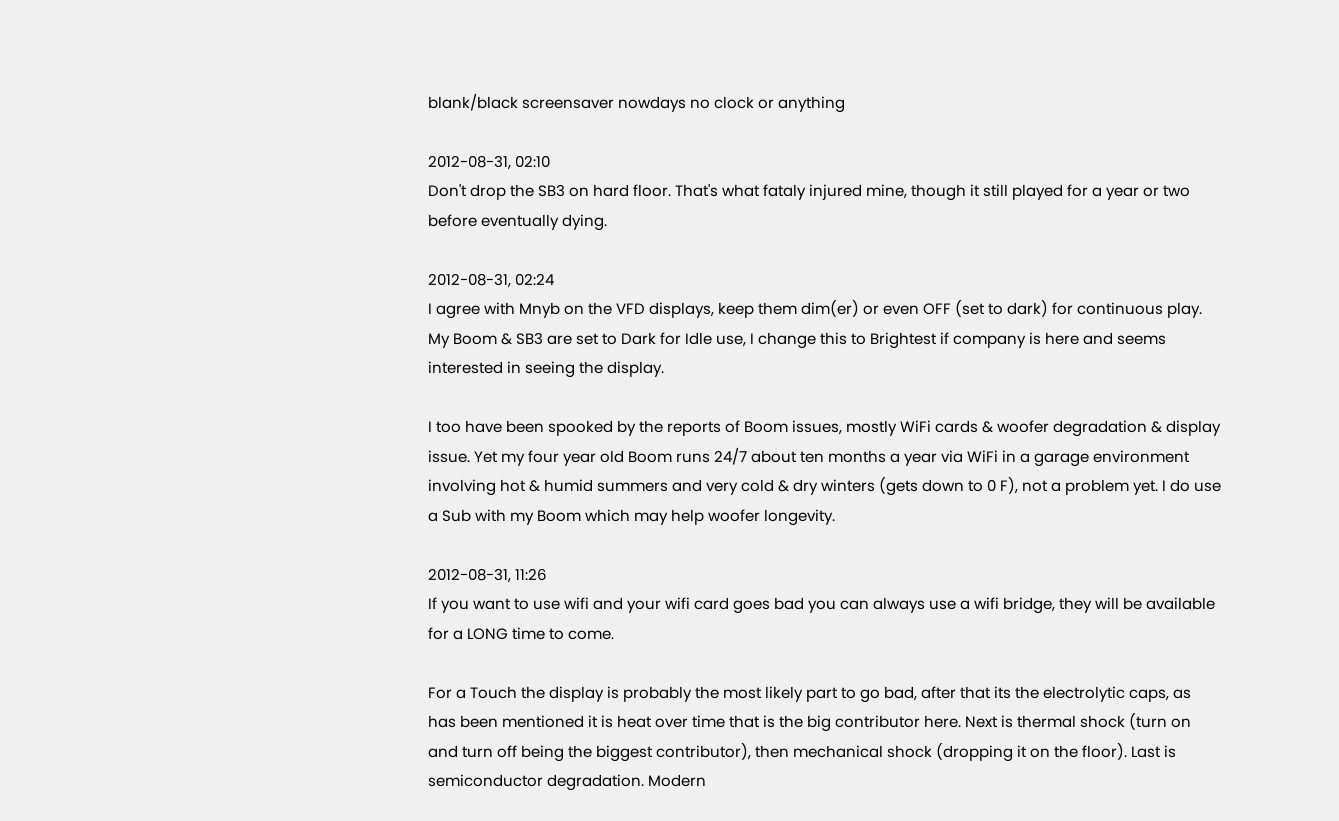blank/black screensaver nowdays no clock or anything

2012-08-31, 02:10
Don't drop the SB3 on hard floor. That's what fataly injured mine, though it still played for a year or two before eventually dying.

2012-08-31, 02:24
I agree with Mnyb on the VFD displays, keep them dim(er) or even OFF (set to dark) for continuous play. My Boom & SB3 are set to Dark for Idle use, I change this to Brightest if company is here and seems interested in seeing the display.

I too have been spooked by the reports of Boom issues, mostly WiFi cards & woofer degradation & display issue. Yet my four year old Boom runs 24/7 about ten months a year via WiFi in a garage environment involving hot & humid summers and very cold & dry winters (gets down to 0 F), not a problem yet. I do use a Sub with my Boom which may help woofer longevity.

2012-08-31, 11:26
If you want to use wifi and your wifi card goes bad you can always use a wifi bridge, they will be available for a LONG time to come.

For a Touch the display is probably the most likely part to go bad, after that its the electrolytic caps, as has been mentioned it is heat over time that is the big contributor here. Next is thermal shock (turn on and turn off being the biggest contributor), then mechanical shock (dropping it on the floor). Last is semiconductor degradation. Modern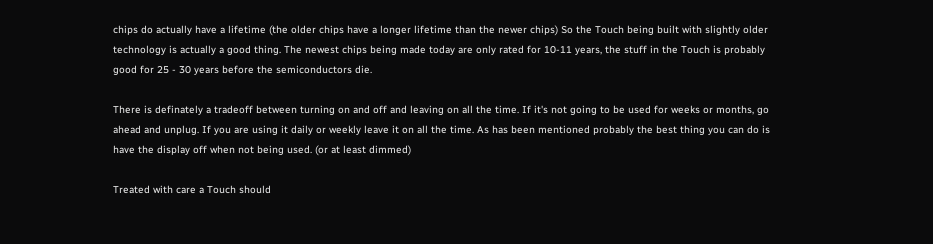chips do actually have a lifetime (the older chips have a longer lifetime than the newer chips) So the Touch being built with slightly older technology is actually a good thing. The newest chips being made today are only rated for 10-11 years, the stuff in the Touch is probably good for 25 - 30 years before the semiconductors die.

There is definately a tradeoff between turning on and off and leaving on all the time. If it's not going to be used for weeks or months, go ahead and unplug. If you are using it daily or weekly leave it on all the time. As has been mentioned probably the best thing you can do is have the display off when not being used. (or at least dimmed)

Treated with care a Touch should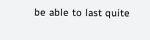be able to last quite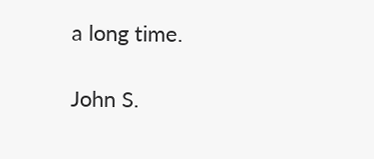a long time.

John S.